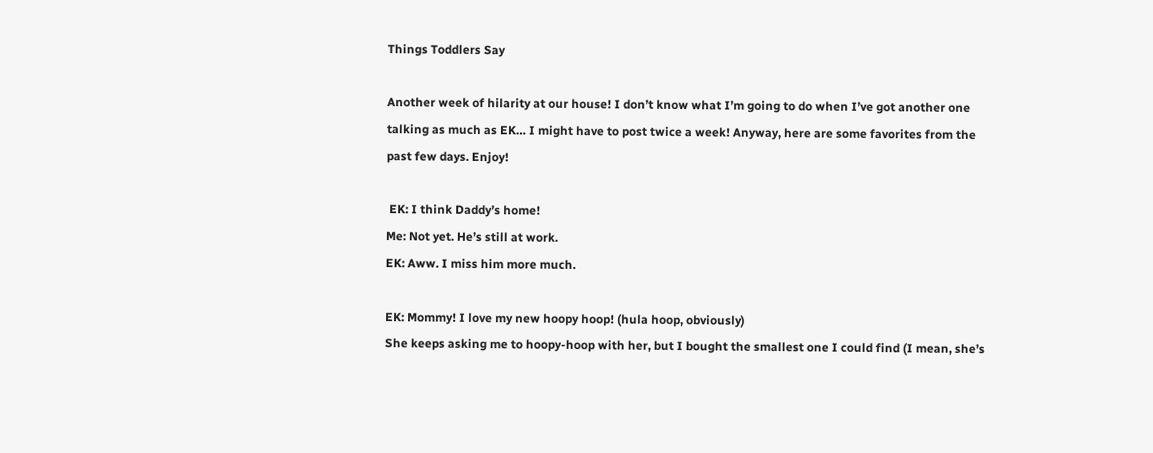Things Toddlers Say

Another week of hilarity at our house! I don’t know what I’m going to do when I’ve got another one talking as much as EK… I might have to post twice a week! Anyway, here are some favorites from the past few days. Enjoy!

 EK: I think Daddy’s home!
Me: Not yet. He’s still at work.
EK: Aww. I miss him more much.

EK: Mommy! I love my new hoopy hoop! (hula hoop, obviously)
She keeps asking me to hoopy-hoop with her, but I bought the smallest one I could find (I mean, she’s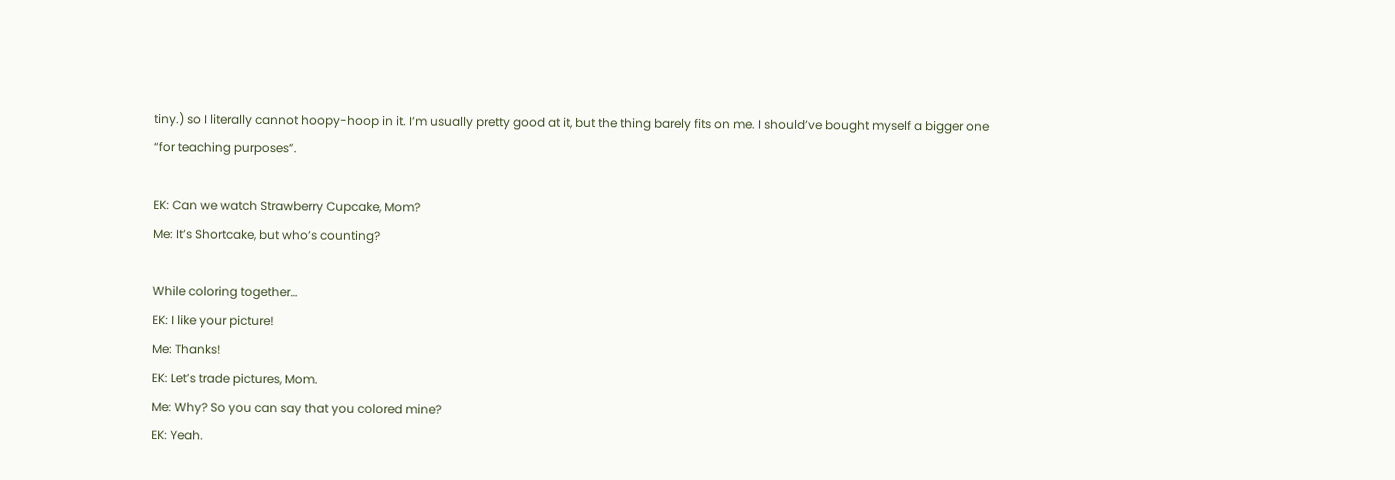tiny.) so I literally cannot hoopy-hoop in it. I’m usually pretty good at it, but the thing barely fits on me. I should’ve bought myself a bigger one “for teaching purposes”.

EK: Can we watch Strawberry Cupcake, Mom?
Me: It’s Shortcake, but who’s counting?

While coloring together…
EK: I like your picture!
Me: Thanks!
EK: Let’s trade pictures, Mom.
Me: Why? So you can say that you colored mine?
EK: Yeah.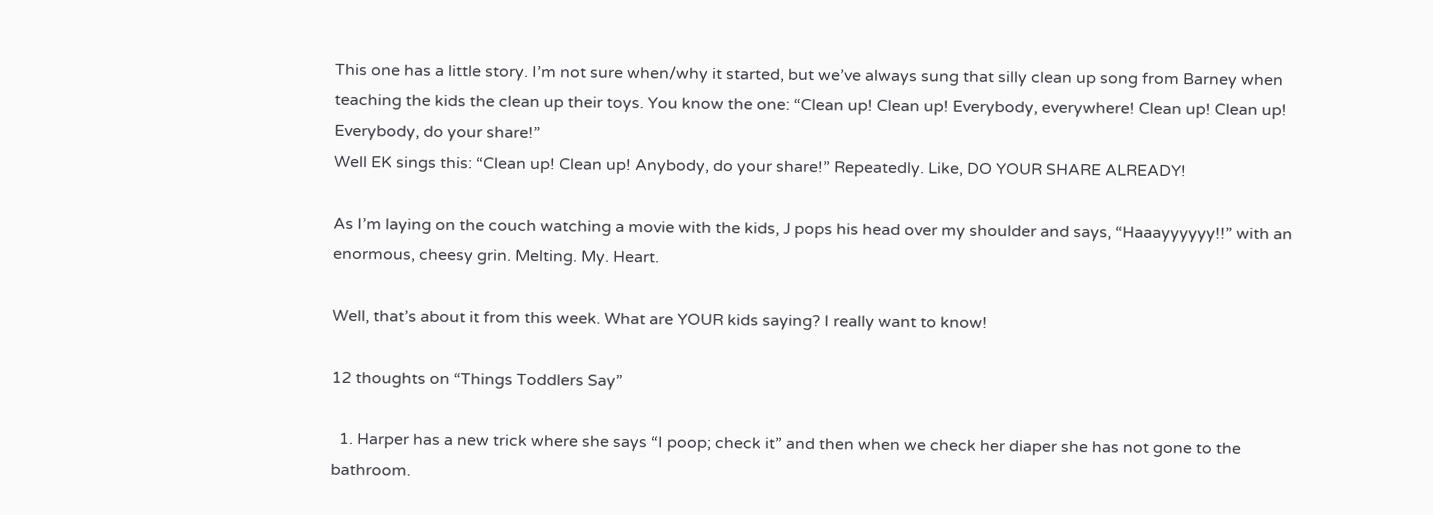This one has a little story. I’m not sure when/why it started, but we’ve always sung that silly clean up song from Barney when teaching the kids the clean up their toys. You know the one: “Clean up! Clean up! Everybody, everywhere! Clean up! Clean up! Everybody, do your share!”
Well EK sings this: “Clean up! Clean up! Anybody, do your share!” Repeatedly. Like, DO YOUR SHARE ALREADY!

As I’m laying on the couch watching a movie with the kids, J pops his head over my shoulder and says, “Haaayyyyyy!!” with an enormous, cheesy grin. Melting. My. Heart.

Well, that’s about it from this week. What are YOUR kids saying? I really want to know!

12 thoughts on “Things Toddlers Say”

  1. Harper has a new trick where she says “I poop; check it” and then when we check her diaper she has not gone to the bathroom.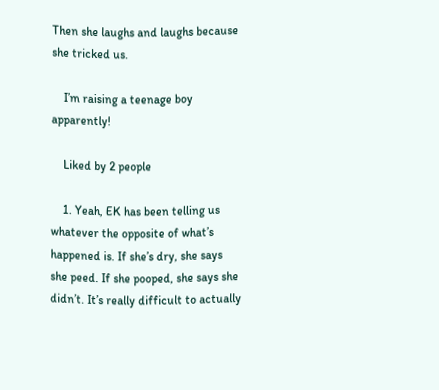Then she laughs and laughs because she tricked us.

    I’m raising a teenage boy apparently!

    Liked by 2 people

    1. Yeah, EK has been telling us whatever the opposite of what’s happened is. If she’s dry, she says she peed. If she pooped, she says she didn’t. It’s really difficult to actually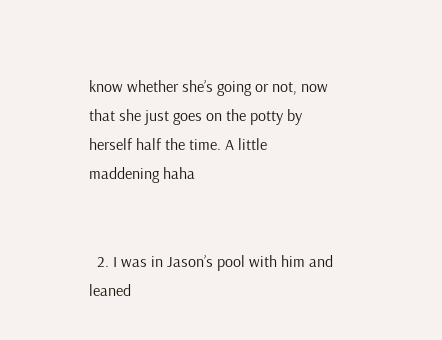know whether she’s going or not, now that she just goes on the potty by herself half the time. A little maddening haha


  2. I was in Jason’s pool with him and leaned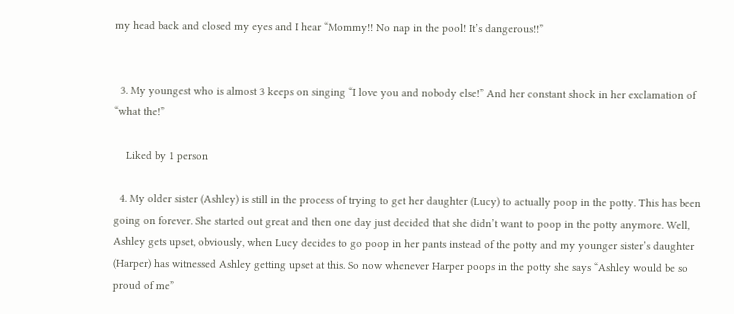my head back and closed my eyes and I hear “Mommy!! No nap in the pool! It’s dangerous!!”


  3. My youngest who is almost 3 keeps on singing “I love you and nobody else!” And her constant shock in her exclamation of “what the!”

    Liked by 1 person

  4. My older sister (Ashley) is still in the process of trying to get her daughter (Lucy) to actually poop in the potty. This has been going on forever. She started out great and then one day just decided that she didn’t want to poop in the potty anymore. Well, Ashley gets upset, obviously, when Lucy decides to go poop in her pants instead of the potty and my younger sister’s daughter (Harper) has witnessed Ashley getting upset at this. So now whenever Harper poops in the potty she says “Ashley would be so proud of me”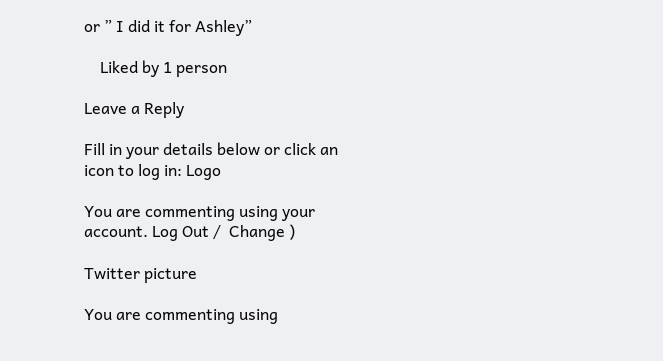or ” I did it for Ashley”

    Liked by 1 person

Leave a Reply

Fill in your details below or click an icon to log in: Logo

You are commenting using your account. Log Out /  Change )

Twitter picture

You are commenting using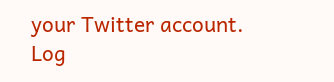your Twitter account. Log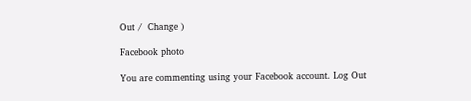Out /  Change )

Facebook photo

You are commenting using your Facebook account. Log Out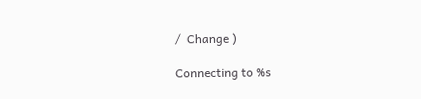/  Change )

Connecting to %s